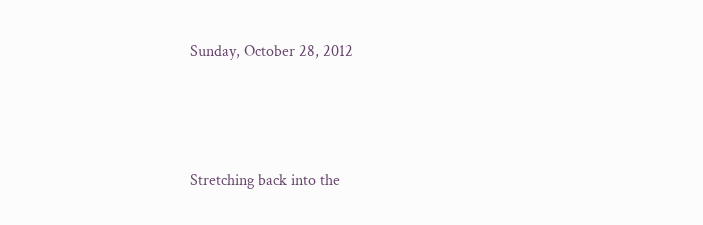Sunday, October 28, 2012



Stretching back into the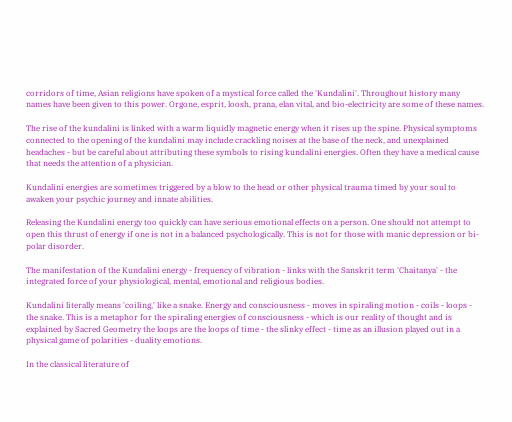corridors of time, Asian religions have spoken of a mystical force called the 'Kundalini'. Throughout history many names have been given to this power. Orgone, esprit, loosh, prana, elan vital, and bio-electricity are some of these names.

The rise of the kundalini is linked with a warm liquidly magnetic energy when it rises up the spine. Physical symptoms connected to the opening of the kundalini may include crackling noises at the base of the neck, and unexplained headaches - but be careful about attributing these symbols to rising kundalini energies. Often they have a medical cause that needs the attention of a physician.

Kundalini energies are sometimes triggered by a blow to the head or other physical trauma timed by your soul to awaken your psychic journey and innate abilities.

Releasing the Kundalini energy too quickly can have serious emotional effects on a person. One should not attempt to open this thrust of energy if one is not in a balanced psychologically. This is not for those with manic depression or bi-polar disorder.

The manifestation of the Kundalini energy - frequency of vibration - links with the Sanskrit term 'Chaitanya' - the integrated force of your physiological, mental, emotional and religious bodies.

Kundalini literally means 'coiling,' like a snake. Energy and consciousness - moves in spiraling motion - coils - loops - the snake. This is a metaphor for the spiraling energies of consciousness - which is our reality of thought and is explained by Sacred Geometry the loops are the loops of time - the slinky effect - time as an illusion played out in a physical game of polarities - duality emotions.

In the classical literature of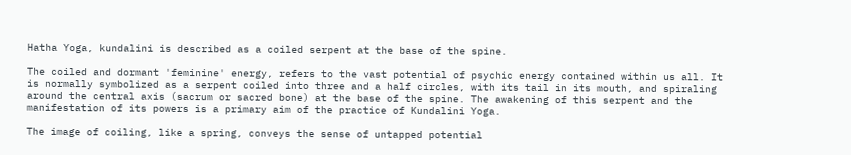Hatha Yoga, kundalini is described as a coiled serpent at the base of the spine.

The coiled and dormant 'feminine' energy, refers to the vast potential of psychic energy contained within us all. It is normally symbolized as a serpent coiled into three and a half circles, with its tail in its mouth, and spiraling around the central axis (sacrum or sacred bone) at the base of the spine. The awakening of this serpent and the manifestation of its powers is a primary aim of the practice of Kundalini Yoga.

The image of coiling, like a spring, conveys the sense of untapped potential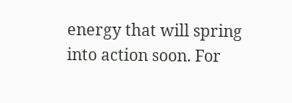energy that will spring into action soon. For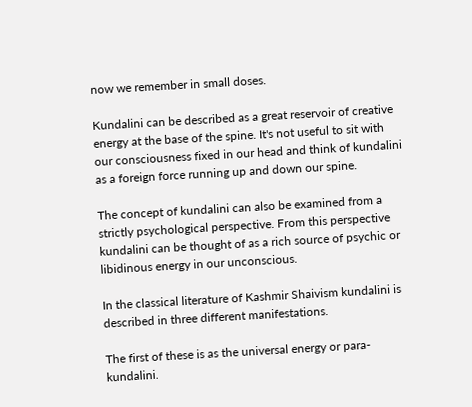now we remember in small doses.

Kundalini can be described as a great reservoir of creative energy at the base of the spine. It's not useful to sit with our consciousness fixed in our head and think of kundalini as a foreign force running up and down our spine.

The concept of kundalini can also be examined from a strictly psychological perspective. From this perspective kundalini can be thought of as a rich source of psychic or libidinous energy in our unconscious.

In the classical literature of Kashmir Shaivism kundalini is described in three different manifestations.

The first of these is as the universal energy or para-kundalini.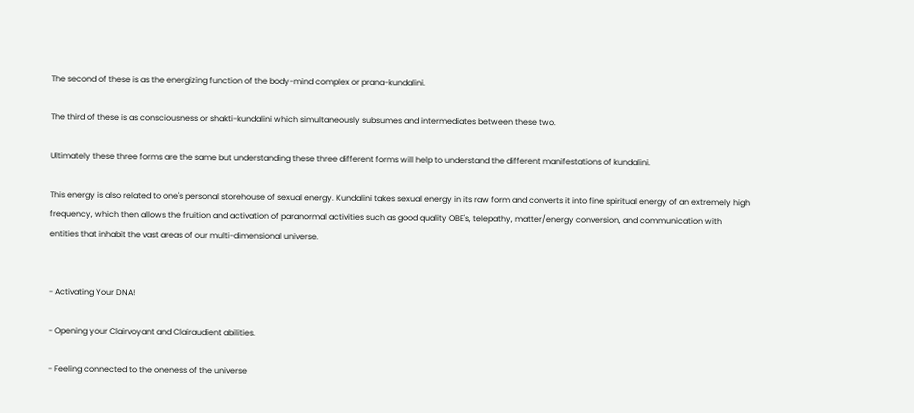The second of these is as the energizing function of the body-mind complex or prana-kundalini.

The third of these is as consciousness or shakti-kundalini which simultaneously subsumes and intermediates between these two.

Ultimately these three forms are the same but understanding these three different forms will help to understand the different manifestations of kundalini.

This energy is also related to one's personal storehouse of sexual energy. Kundalini takes sexual energy in its raw form and converts it into fine spiritual energy of an extremely high frequency, which then allows the fruition and activation of paranormal activities such as good quality OBE's, telepathy, matter/energy conversion, and communication with entities that inhabit the vast areas of our multi-dimensional universe.


- Activating Your DNA!

- Opening your Clairvoyant and Clairaudient abilities.

- Feeling connected to the oneness of the universe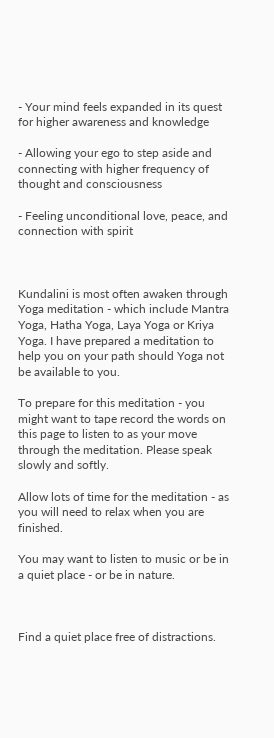- Your mind feels expanded in its quest for higher awareness and knowledge

- Allowing your ego to step aside and connecting with higher frequency of thought and consciousness

- Feeling unconditional love, peace, and connection with spirit



Kundalini is most often awaken through Yoga meditation - which include Mantra Yoga, Hatha Yoga, Laya Yoga or Kriya Yoga. I have prepared a meditation to help you on your path should Yoga not be available to you.

To prepare for this meditation - you might want to tape record the words on this page to listen to as your move through the meditation. Please speak slowly and softly.

Allow lots of time for the meditation - as you will need to relax when you are finished.

You may want to listen to music or be in a quiet place - or be in nature.



Find a quiet place free of distractions.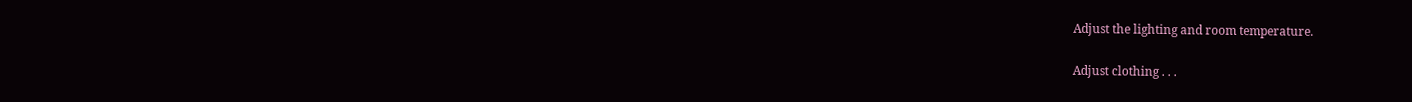Adjust the lighting and room temperature.

Adjust clothing . . .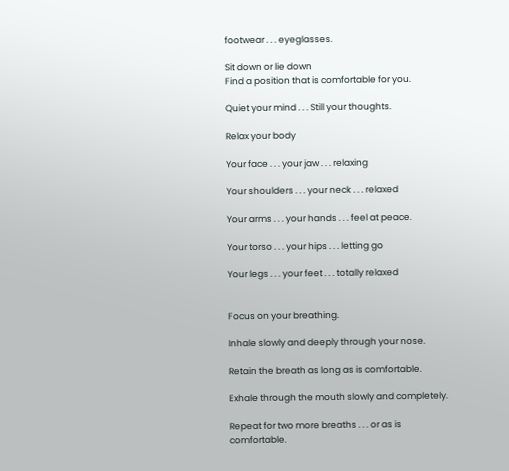footwear . . . eyeglasses.

Sit down or lie down
Find a position that is comfortable for you.

Quiet your mind . . . Still your thoughts.

Relax your body

Your face . . . your jaw . . . relaxing

Your shoulders . . . your neck . . . relaxed

Your arms . . . your hands . . . feel at peace.

Your torso . . . your hips . . . letting go

Your legs . . . your feet . . . totally relaxed


Focus on your breathing.

Inhale slowly and deeply through your nose.

Retain the breath as long as is comfortable.

Exhale through the mouth slowly and completely.

Repeat for two more breaths . . . or as is comfortable.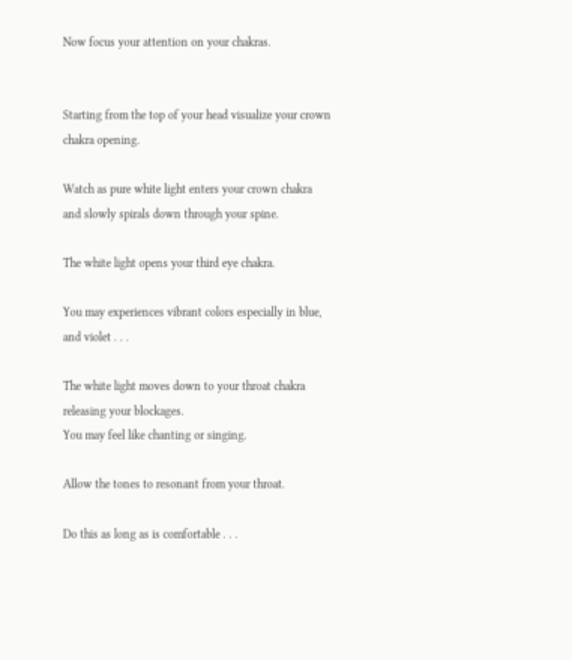Now focus your attention on your chakras.


Starting from the top of your head visualize your crown chakra opening.

Watch as pure white light enters your crown chakra
and slowly spirals down through your spine.

The white light opens your third eye chakra.

You may experiences vibrant colors especially in blue, and violet . . .

The white light moves down to your throat chakra releasing your blockages.
You may feel like chanting or singing.

Allow the tones to resonant from your throat.

Do this as long as is comfortable . . .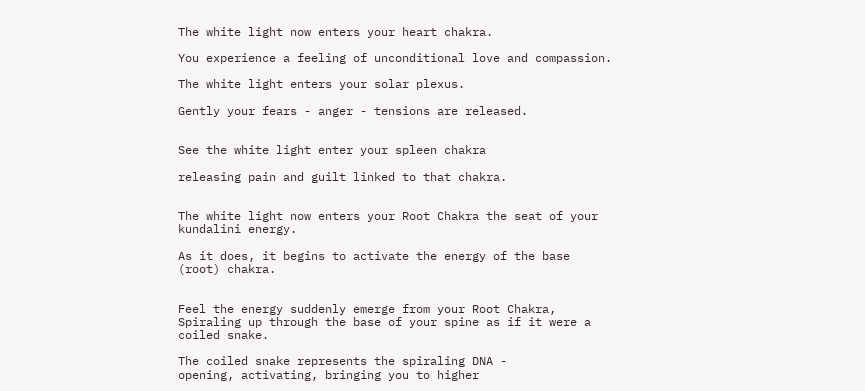The white light now enters your heart chakra.

You experience a feeling of unconditional love and compassion.

The white light enters your solar plexus.

Gently your fears - anger - tensions are released.


See the white light enter your spleen chakra

releasing pain and guilt linked to that chakra.


The white light now enters your Root Chakra the seat of your kundalini energy.

As it does, it begins to activate the energy of the base (root) chakra.


Feel the energy suddenly emerge from your Root Chakra,
Spiraling up through the base of your spine as if it were a coiled snake.

The coiled snake represents the spiraling DNA -
opening, activating, bringing you to higher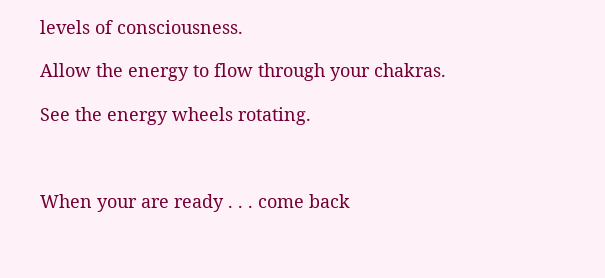levels of consciousness.

Allow the energy to flow through your chakras.

See the energy wheels rotating.



When your are ready . . . come back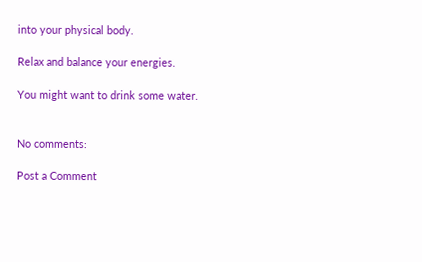into your physical body.

Relax and balance your energies.

You might want to drink some water.


No comments:

Post a Comment